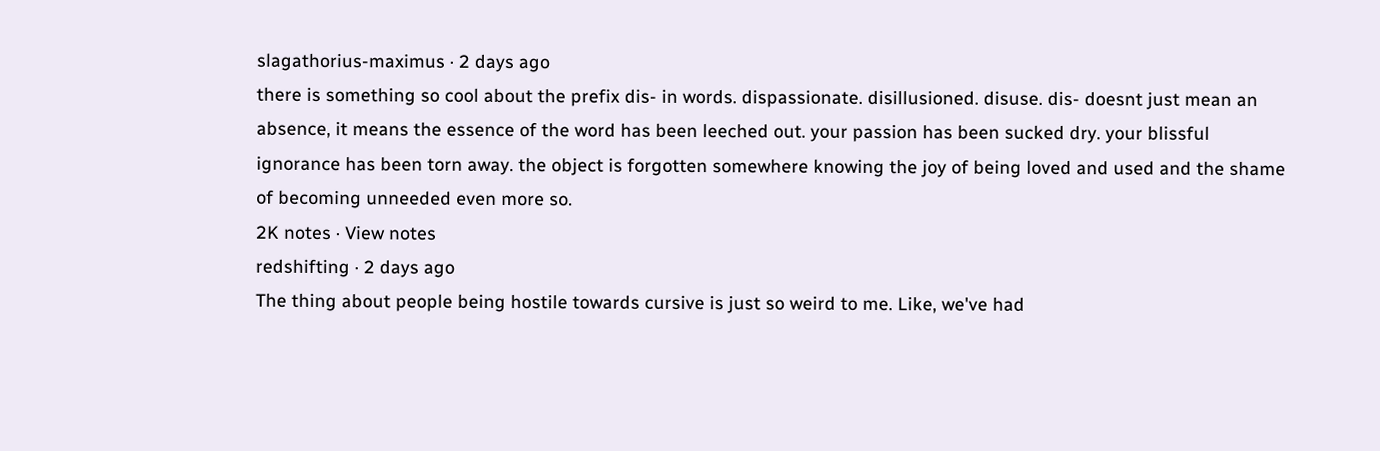slagathorius-maximus · 2 days ago
there is something so cool about the prefix dis- in words. dispassionate. disillusioned. disuse. dis- doesnt just mean an absence, it means the essence of the word has been leeched out. your passion has been sucked dry. your blissful ignorance has been torn away. the object is forgotten somewhere knowing the joy of being loved and used and the shame of becoming unneeded even more so.
2K notes · View notes
redshifting · 2 days ago
The thing about people being hostile towards cursive is just so weird to me. Like, we've had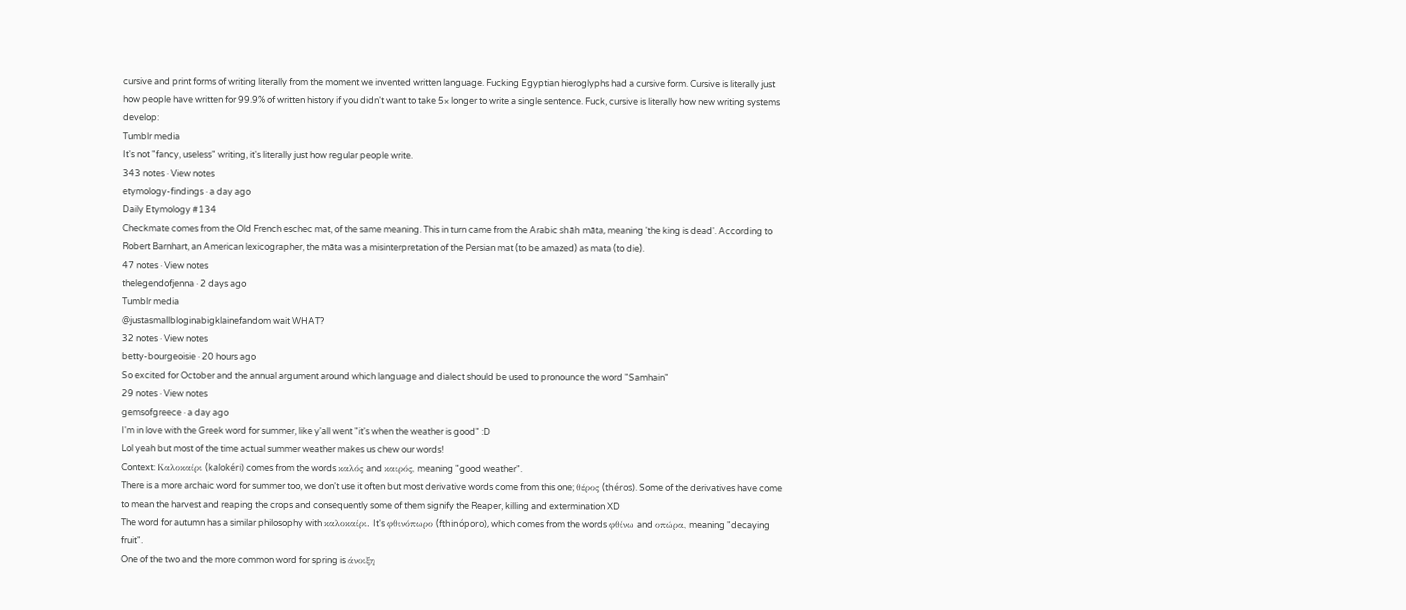cursive and print forms of writing literally from the moment we invented written language. Fucking Egyptian hieroglyphs had a cursive form. Cursive is literally just how people have written for 99.9% of written history if you didn't want to take 5× longer to write a single sentence. Fuck, cursive is literally how new writing systems develop:
Tumblr media
It's not "fancy, useless" writing, it's literally just how regular people write.
343 notes · View notes
etymology-findings · a day ago
Daily Etymology #134
Checkmate comes from the Old French eschec mat, of the same meaning. This in turn came from the Arabic shāh māta, meaning 'the king is dead'. According to Robert Barnhart, an American lexicographer, the māta was a misinterpretation of the Persian mat (to be amazed) as mata (to die).
47 notes · View notes
thelegendofjenna · 2 days ago
Tumblr media
@justasmallbloginabigklainefandom wait WHAT?
32 notes · View notes
betty-bourgeoisie · 20 hours ago
So excited for October and the annual argument around which language and dialect should be used to pronounce the word "Samhain"
29 notes · View notes
gemsofgreece · a day ago
I'm in love with the Greek word for summer, like y'all went "it's when the weather is good" :D
Lol yeah but most of the time actual summer weather makes us chew our words!
Context: Καλοκαίρι (kalokéri) comes from the words καλός and καιρός, meaning "good weather".
There is a more archaic word for summer too, we don't use it often but most derivative words come from this one; θέρος (théros). Some of the derivatives have come to mean the harvest and reaping the crops and consequently some of them signify the Reaper, killing and extermination XD
The word for autumn has a similar philosophy with καλοκαίρι. It's φθινόπωρο (fthinóporo), which comes from the words φθίνω and οπώρα, meaning "decaying fruit".
One of the two and the more common word for spring is άνοιξη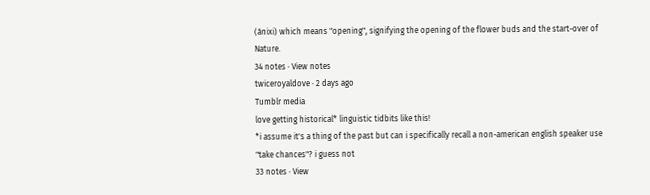(ánixi) which means "opening", signifying the opening of the flower buds and the start-over of Nature.
34 notes · View notes
twiceroyaldove · 2 days ago
Tumblr media
love getting historical* linguistic tidbits like this!
*i assume it's a thing of the past but can i specifically recall a non-american english speaker use "take chances"? i guess not
33 notes · View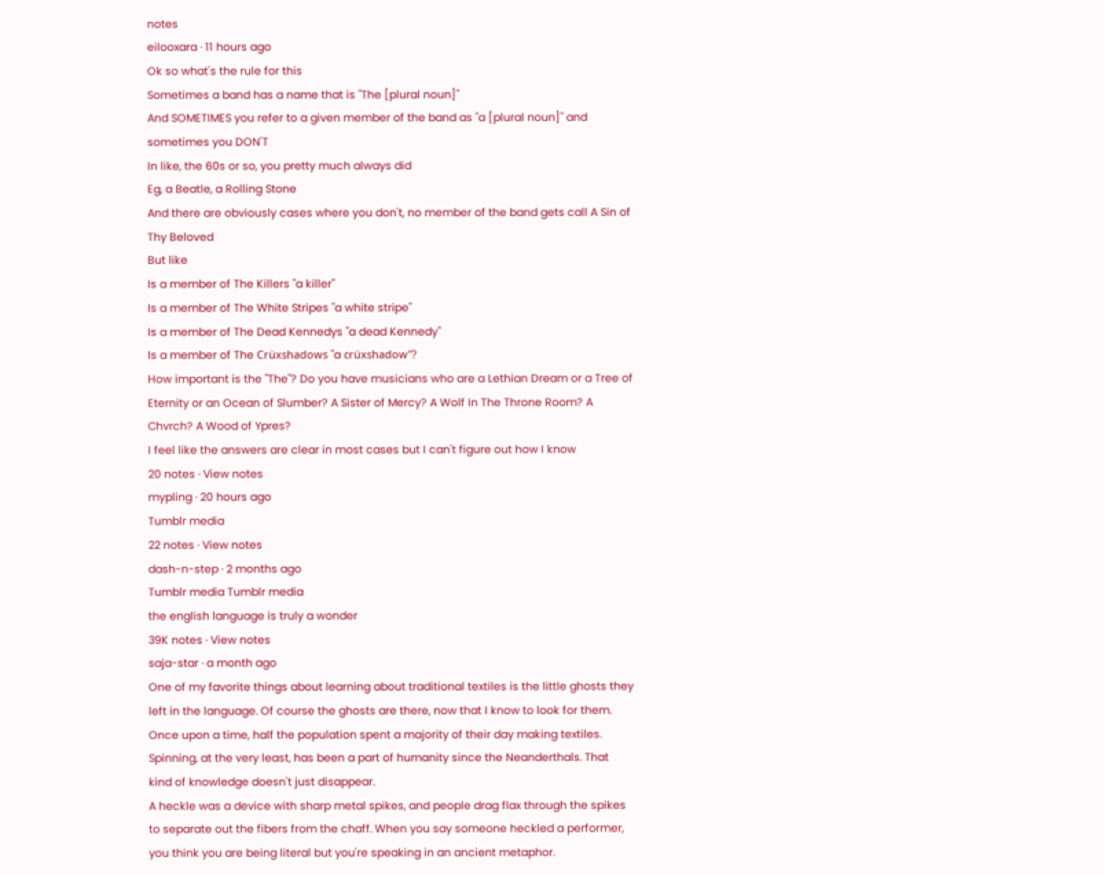notes
eilooxara · 11 hours ago
Ok so what's the rule for this
Sometimes a band has a name that is "The [plural noun]"
And SOMETIMES you refer to a given member of the band as "a [plural noun]" and sometimes you DON'T
In like, the 60s or so, you pretty much always did
Eg, a Beatle, a Rolling Stone
And there are obviously cases where you don't, no member of the band gets call A Sin of Thy Beloved
But like
Is a member of The Killers "a killer"
Is a member of The White Stripes "a white stripe"
Is a member of The Dead Kennedys "a dead Kennedy"
Is a member of The Crüxshadows "a crüxshadow"?
How important is the "The"? Do you have musicians who are a Lethian Dream or a Tree of Eternity or an Ocean of Slumber? A Sister of Mercy? A Wolf In The Throne Room? A Chvrch? A Wood of Ypres?
I feel like the answers are clear in most cases but I can't figure out how I know
20 notes · View notes
mypling · 20 hours ago
Tumblr media
22 notes · View notes
dash-n-step · 2 months ago
Tumblr media Tumblr media
the english language is truly a wonder
39K notes · View notes
saja-star · a month ago
One of my favorite things about learning about traditional textiles is the little ghosts they left in the language. Of course the ghosts are there, now that I know to look for them. Once upon a time, half the population spent a majority of their day making textiles. Spinning, at the very least, has been a part of humanity since the Neanderthals. That kind of knowledge doesn't just disappear.
A heckle was a device with sharp metal spikes, and people drag flax through the spikes to separate out the fibers from the chaff. When you say someone heckled a performer, you think you are being literal but you're speaking in an ancient metaphor.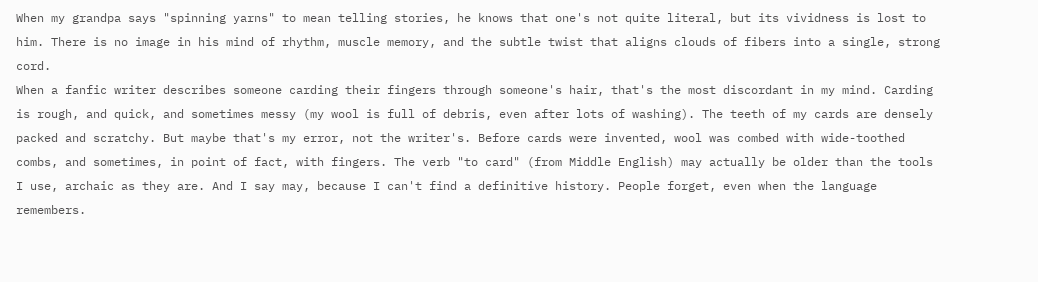When my grandpa says "spinning yarns" to mean telling stories, he knows that one's not quite literal, but its vividness is lost to him. There is no image in his mind of rhythm, muscle memory, and the subtle twist that aligns clouds of fibers into a single, strong cord.
When a fanfic writer describes someone carding their fingers through someone's hair, that's the most discordant in my mind. Carding is rough, and quick, and sometimes messy (my wool is full of debris, even after lots of washing). The teeth of my cards are densely packed and scratchy. But maybe that's my error, not the writer's. Before cards were invented, wool was combed with wide-toothed combs, and sometimes, in point of fact, with fingers. The verb "to card" (from Middle English) may actually be older than the tools I use, archaic as they are. And I say may, because I can't find a definitive history. People forget, even when the language remembers.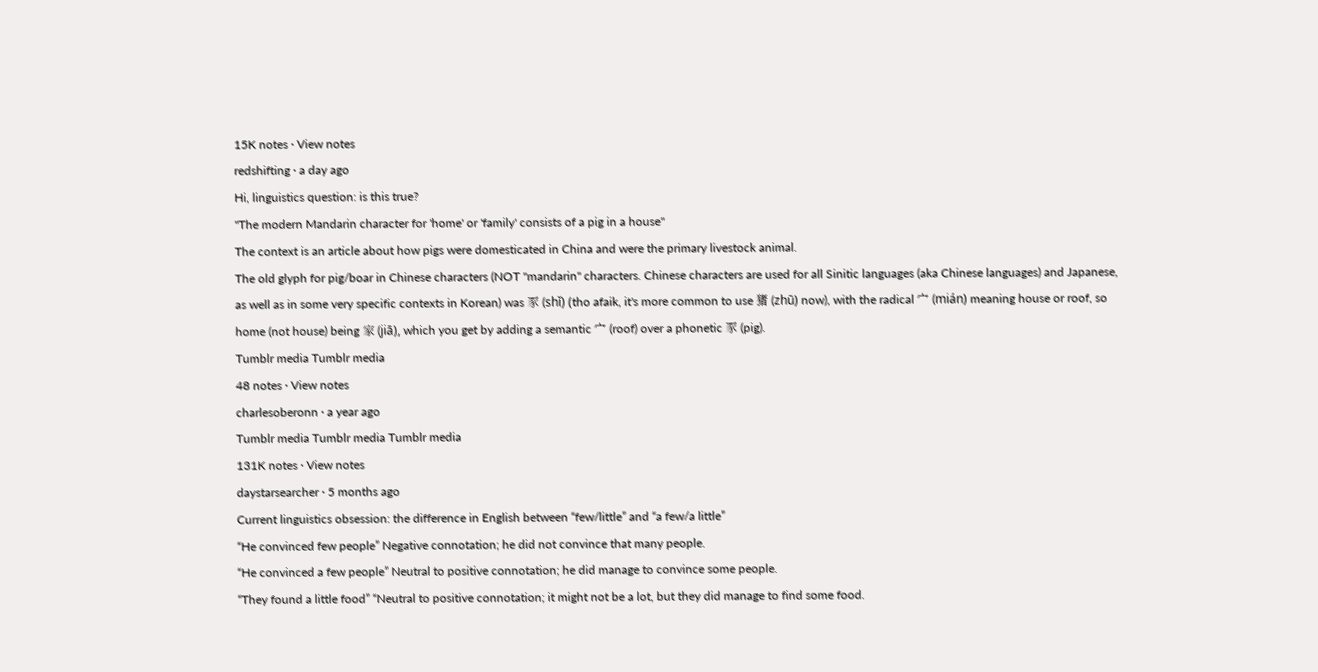15K notes · View notes
redshifting · a day ago
Hi, linguistics question: is this true?
"The modern Mandarin character for 'home' or 'family' consists of a pig in a house"
The context is an article about how pigs were domesticated in China and were the primary livestock animal.
The old glyph for pig/boar in Chinese characters (NOT "mandarin" characters. Chinese characters are used for all Sinitic languages (aka Chinese languages) and Japanese, as well as in some very specific contexts in Korean) was 豕 (shǐ) (tho afaik, it's more common to use 猪 (zhū) now), with the radical 宀 (mián) meaning house or roof, so home (not house) being 家 (jiā), which you get by adding a semantic 宀 (roof) over a phonetic 豕 (pig).
Tumblr media Tumblr media
48 notes · View notes
charlesoberonn · a year ago
Tumblr media Tumblr media Tumblr media
131K notes · View notes
daystarsearcher · 5 months ago
Current linguistics obsession: the difference in English between “few/little” and “a few/a little”
“He convinced few people” Negative connotation; he did not convince that many people.
“He convinced a few people” Neutral to positive connotation; he did manage to convince some people.
“They found a little food” “Neutral to positive connotation; it might not be a lot, but they did manage to find some food.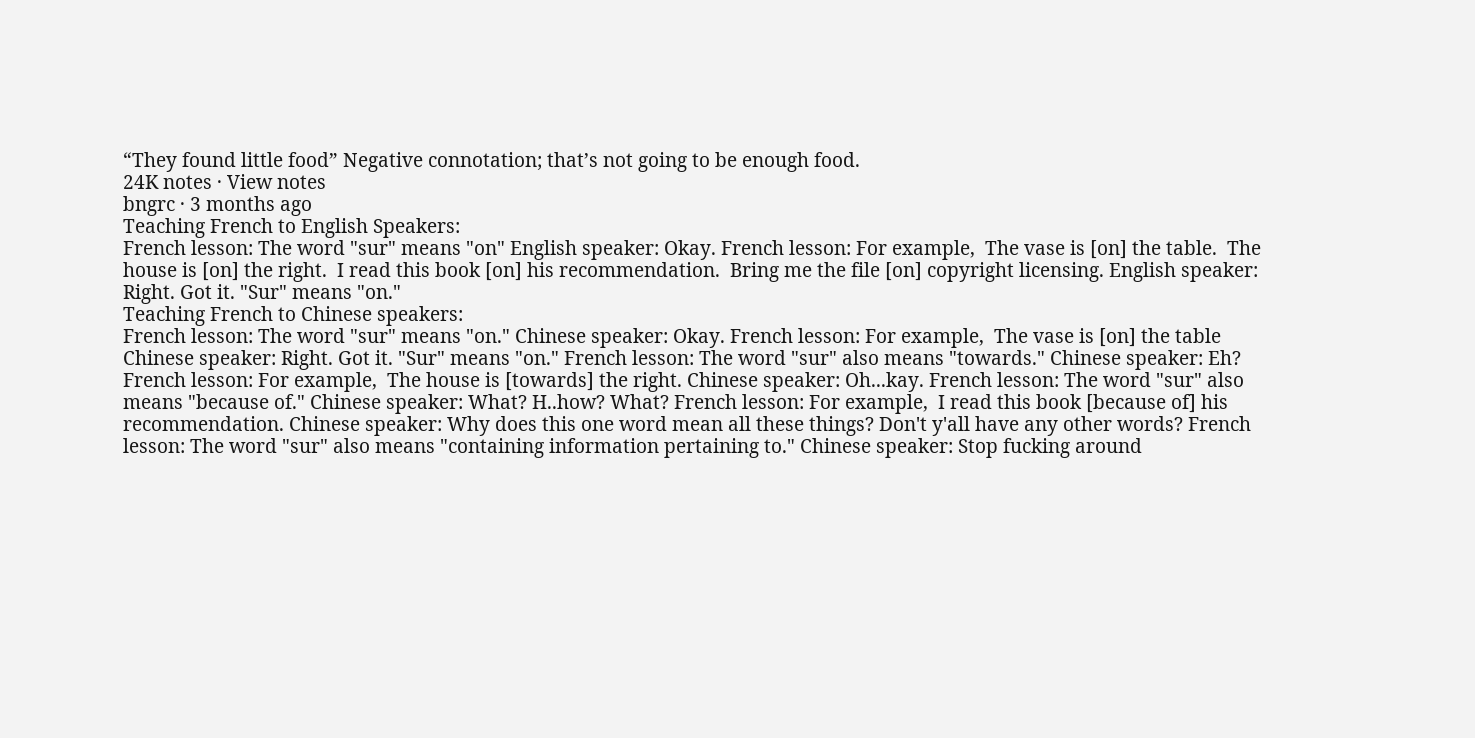“They found little food” Negative connotation; that’s not going to be enough food.
24K notes · View notes
bngrc · 3 months ago
Teaching French to English Speakers:
French lesson: The word "sur" means "on" English speaker: Okay. French lesson: For example,  The vase is [on] the table.  The house is [on] the right.  I read this book [on] his recommendation.  Bring me the file [on] copyright licensing. English speaker: Right. Got it. "Sur" means "on."
Teaching French to Chinese speakers:
French lesson: The word "sur" means "on." Chinese speaker: Okay. French lesson: For example,  The vase is [on] the table Chinese speaker: Right. Got it. "Sur" means "on." French lesson: The word "sur" also means "towards." Chinese speaker: Eh? French lesson: For example,  The house is [towards] the right. Chinese speaker: Oh...kay. French lesson: The word "sur" also means "because of." Chinese speaker: What? H..how? What? French lesson: For example,  I read this book [because of] his recommendation. Chinese speaker: Why does this one word mean all these things? Don't y'all have any other words? French lesson: The word "sur" also means "containing information pertaining to." Chinese speaker: Stop fucking around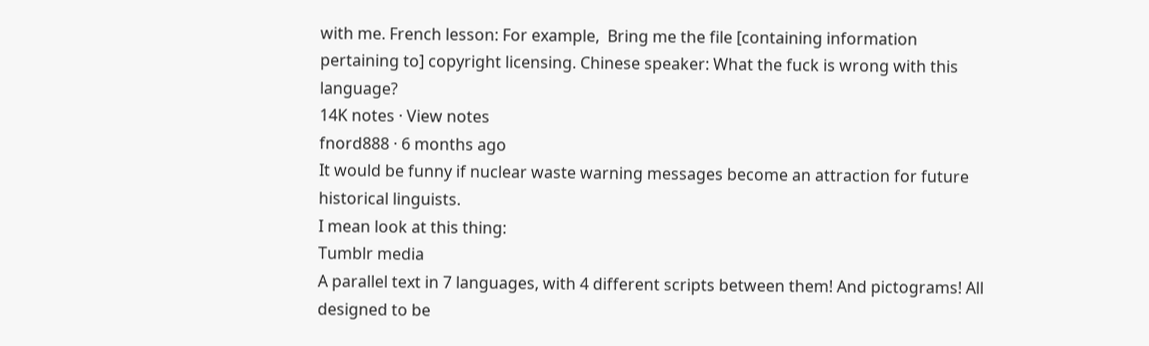with me. French lesson: For example,  Bring me the file [containing information pertaining to] copyright licensing. Chinese speaker: What the fuck is wrong with this language?
14K notes · View notes
fnord888 · 6 months ago
It would be funny if nuclear waste warning messages become an attraction for future historical linguists.
I mean look at this thing:
Tumblr media
A parallel text in 7 languages, with 4 different scripts between them! And pictograms! All designed to be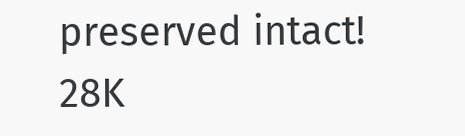preserved intact!
28K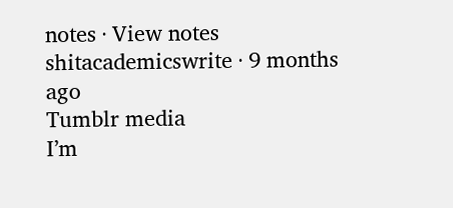notes · View notes
shitacademicswrite · 9 months ago
Tumblr media
I’m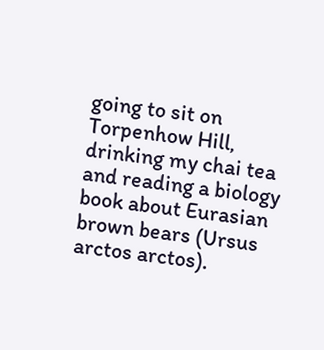going to sit on Torpenhow Hill, drinking my chai tea and reading a biology book about Eurasian brown bears (Ursus arctos arctos).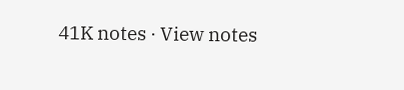41K notes · View notes